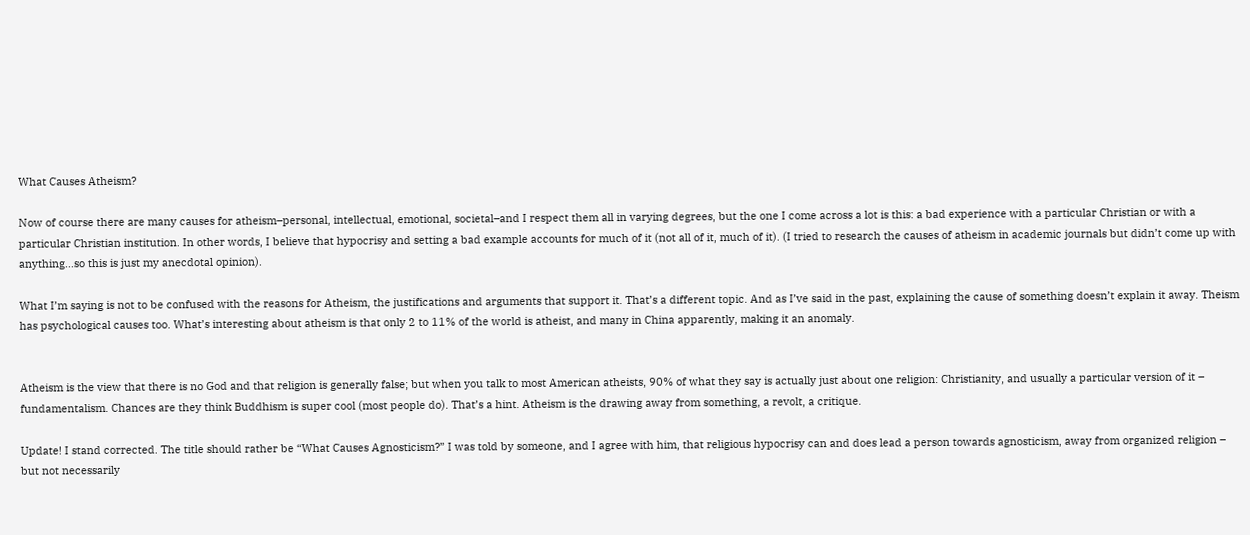What Causes Atheism?

Now of course there are many causes for atheism–personal, intellectual, emotional, societal–and I respect them all in varying degrees, but the one I come across a lot is this: a bad experience with a particular Christian or with a particular Christian institution. In other words, I believe that hypocrisy and setting a bad example accounts for much of it (not all of it, much of it). (I tried to research the causes of atheism in academic journals but didn’t come up with anything…so this is just my anecdotal opinion).

What I’m saying is not to be confused with the reasons for Atheism, the justifications and arguments that support it. That’s a different topic. And as I’ve said in the past, explaining the cause of something doesn’t explain it away. Theism has psychological causes too. What’s interesting about atheism is that only 2 to 11% of the world is atheist, and many in China apparently, making it an anomaly.


Atheism is the view that there is no God and that religion is generally false; but when you talk to most American atheists, 90% of what they say is actually just about one religion: Christianity, and usually a particular version of it – fundamentalism. Chances are they think Buddhism is super cool (most people do). That’s a hint. Atheism is the drawing away from something, a revolt, a critique.

Update! I stand corrected. The title should rather be “What Causes Agnosticism?” I was told by someone, and I agree with him, that religious hypocrisy can and does lead a person towards agnosticism, away from organized religion – but not necessarily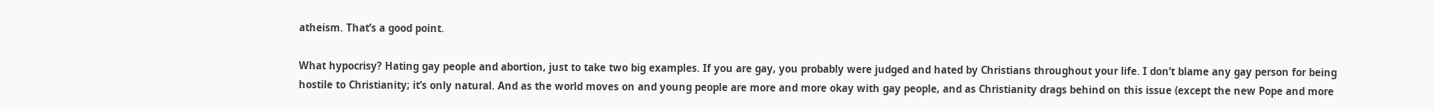atheism. That’s a good point.

What hypocrisy? Hating gay people and abortion, just to take two big examples. If you are gay, you probably were judged and hated by Christians throughout your life. I don’t blame any gay person for being hostile to Christianity; it’s only natural. And as the world moves on and young people are more and more okay with gay people, and as Christianity drags behind on this issue (except the new Pope and more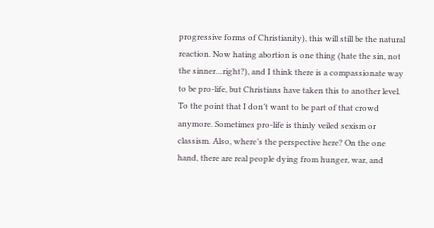progressive forms of Christianity), this will still be the natural reaction. Now hating abortion is one thing (hate the sin, not the sinner…right?), and I think there is a compassionate way to be pro-life, but Christians have taken this to another level. To the point that I don’t want to be part of that crowd anymore. Sometimes pro-life is thinly veiled sexism or classism. Also, where’s the perspective here? On the one hand, there are real people dying from hunger, war, and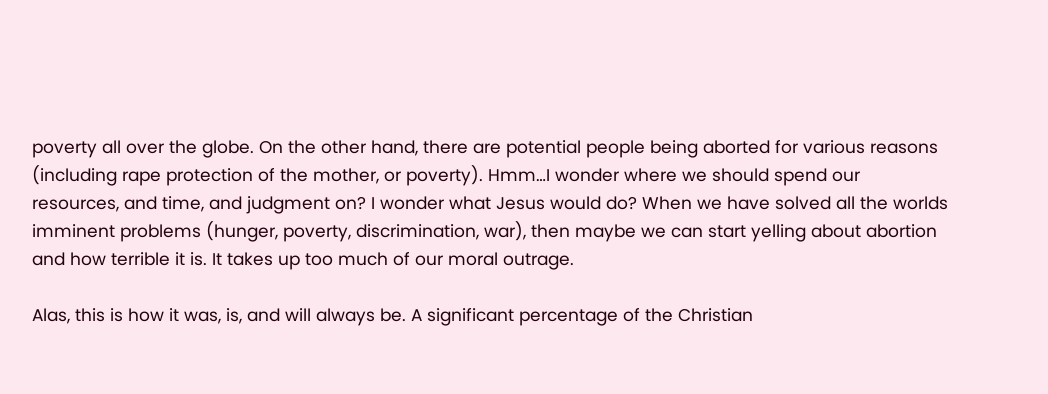poverty all over the globe. On the other hand, there are potential people being aborted for various reasons (including rape protection of the mother, or poverty). Hmm…I wonder where we should spend our resources, and time, and judgment on? I wonder what Jesus would do? When we have solved all the worlds imminent problems (hunger, poverty, discrimination, war), then maybe we can start yelling about abortion and how terrible it is. It takes up too much of our moral outrage.

Alas, this is how it was, is, and will always be. A significant percentage of the Christian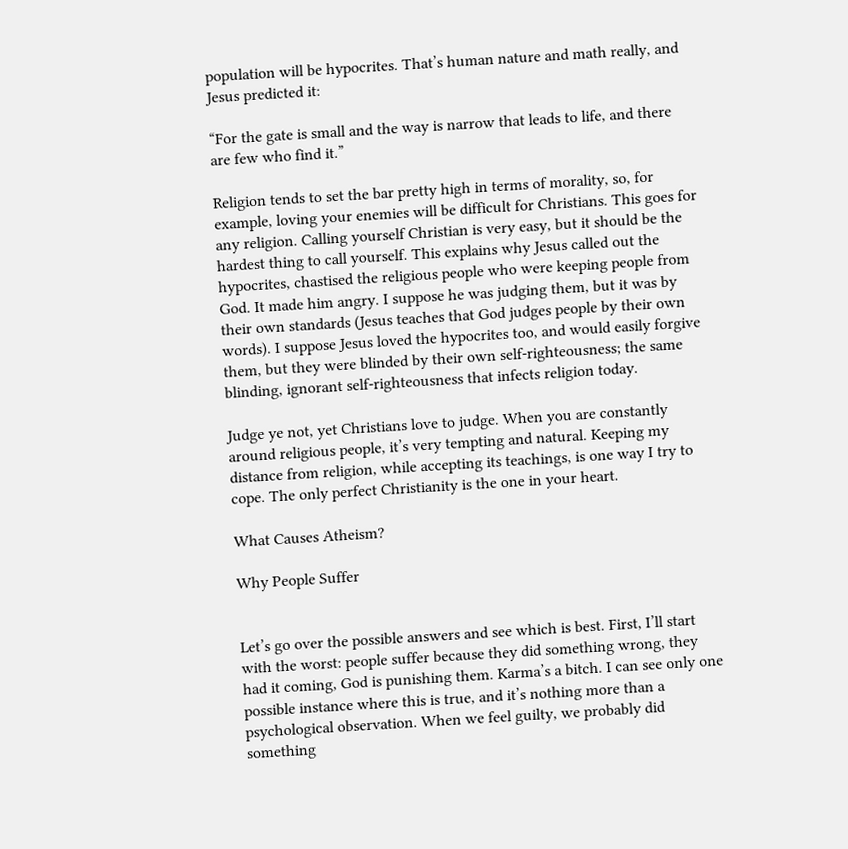population will be hypocrites. That’s human nature and math really, and Jesus predicted it:

“For the gate is small and the way is narrow that leads to life, and there are few who find it.”

Religion tends to set the bar pretty high in terms of morality, so, for example, loving your enemies will be difficult for Christians. This goes for any religion. Calling yourself Christian is very easy, but it should be the hardest thing to call yourself. This explains why Jesus called out the hypocrites, chastised the religious people who were keeping people from God. It made him angry. I suppose he was judging them, but it was by their own standards (Jesus teaches that God judges people by their own words). I suppose Jesus loved the hypocrites too, and would easily forgive them, but they were blinded by their own self-righteousness; the same blinding, ignorant self-righteousness that infects religion today.

Judge ye not, yet Christians love to judge. When you are constantly around religious people, it’s very tempting and natural. Keeping my distance from religion, while accepting its teachings, is one way I try to cope. The only perfect Christianity is the one in your heart.

What Causes Atheism?

Why People Suffer


Let’s go over the possible answers and see which is best. First, I’ll start with the worst: people suffer because they did something wrong, they had it coming, God is punishing them. Karma’s a bitch. I can see only one possible instance where this is true, and it’s nothing more than a psychological observation. When we feel guilty, we probably did something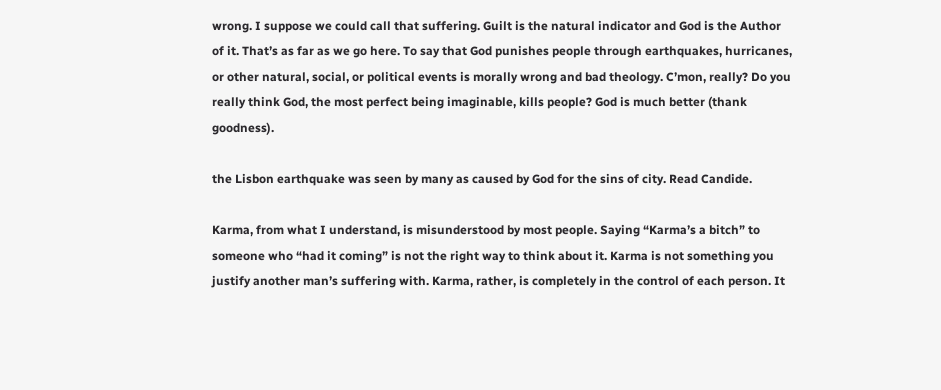wrong. I suppose we could call that suffering. Guilt is the natural indicator and God is the Author of it. That’s as far as we go here. To say that God punishes people through earthquakes, hurricanes, or other natural, social, or political events is morally wrong and bad theology. C’mon, really? Do you really think God, the most perfect being imaginable, kills people? God is much better (thank goodness).

the Lisbon earthquake was seen by many as caused by God for the sins of city. Read Candide.

Karma, from what I understand, is misunderstood by most people. Saying “Karma’s a bitch” to someone who “had it coming” is not the right way to think about it. Karma is not something you justify another man’s suffering with. Karma, rather, is completely in the control of each person. It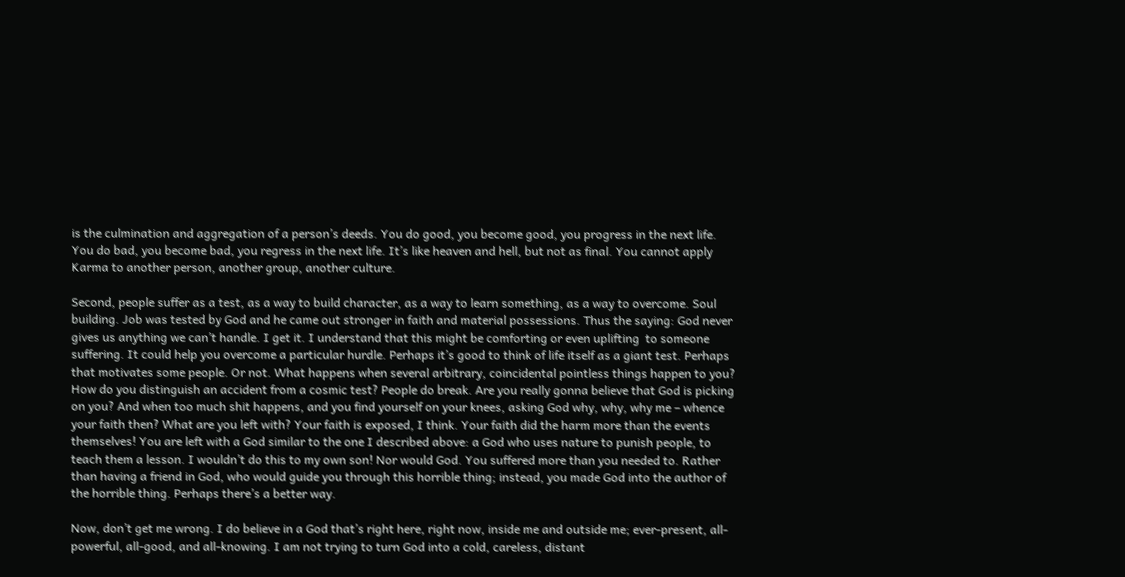is the culmination and aggregation of a person’s deeds. You do good, you become good, you progress in the next life. You do bad, you become bad, you regress in the next life. It’s like heaven and hell, but not as final. You cannot apply Karma to another person, another group, another culture.

Second, people suffer as a test, as a way to build character, as a way to learn something, as a way to overcome. Soul building. Job was tested by God and he came out stronger in faith and material possessions. Thus the saying: God never gives us anything we can’t handle. I get it. I understand that this might be comforting or even uplifting  to someone suffering. It could help you overcome a particular hurdle. Perhaps it’s good to think of life itself as a giant test. Perhaps that motivates some people. Or not. What happens when several arbitrary, coincidental pointless things happen to you? How do you distinguish an accident from a cosmic test? People do break. Are you really gonna believe that God is picking on you? And when too much shit happens, and you find yourself on your knees, asking God why, why, why me – whence your faith then? What are you left with? Your faith is exposed, I think. Your faith did the harm more than the events themselves! You are left with a God similar to the one I described above: a God who uses nature to punish people, to teach them a lesson. I wouldn’t do this to my own son! Nor would God. You suffered more than you needed to. Rather than having a friend in God, who would guide you through this horrible thing; instead, you made God into the author of the horrible thing. Perhaps there’s a better way.

Now, don’t get me wrong. I do believe in a God that’s right here, right now, inside me and outside me; ever-present, all-powerful, all-good, and all-knowing. I am not trying to turn God into a cold, careless, distant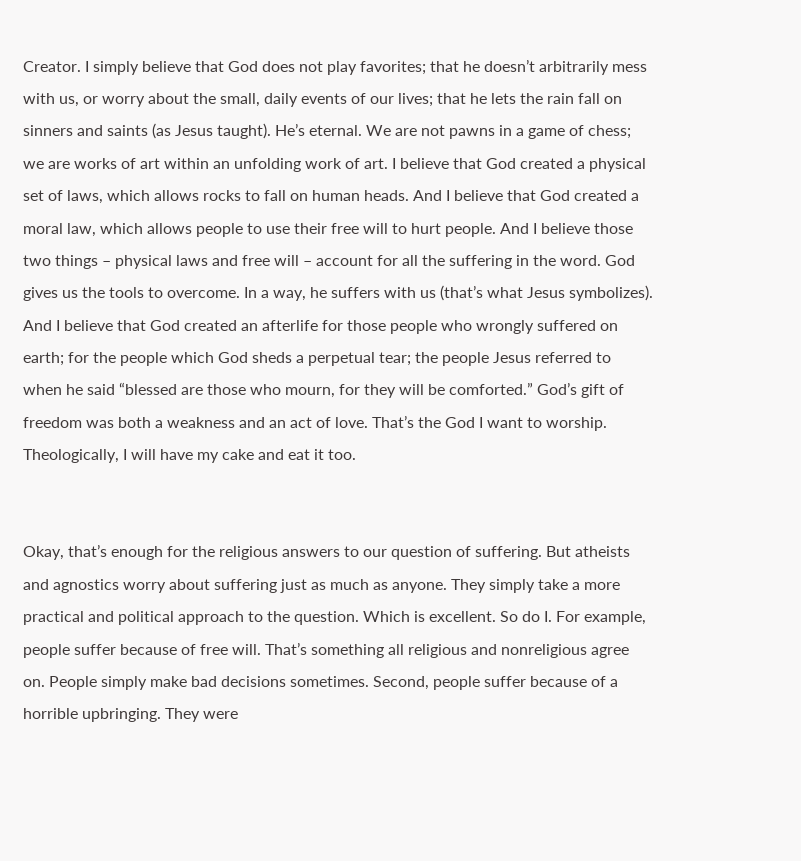Creator. I simply believe that God does not play favorites; that he doesn’t arbitrarily mess with us, or worry about the small, daily events of our lives; that he lets the rain fall on sinners and saints (as Jesus taught). He’s eternal. We are not pawns in a game of chess; we are works of art within an unfolding work of art. I believe that God created a physical set of laws, which allows rocks to fall on human heads. And I believe that God created a moral law, which allows people to use their free will to hurt people. And I believe those two things – physical laws and free will – account for all the suffering in the word. God gives us the tools to overcome. In a way, he suffers with us (that’s what Jesus symbolizes). And I believe that God created an afterlife for those people who wrongly suffered on earth; for the people which God sheds a perpetual tear; the people Jesus referred to when he said “blessed are those who mourn, for they will be comforted.” God’s gift of freedom was both a weakness and an act of love. That’s the God I want to worship. Theologically, I will have my cake and eat it too.


Okay, that’s enough for the religious answers to our question of suffering. But atheists and agnostics worry about suffering just as much as anyone. They simply take a more practical and political approach to the question. Which is excellent. So do I. For example, people suffer because of free will. That’s something all religious and nonreligious agree on. People simply make bad decisions sometimes. Second, people suffer because of a horrible upbringing. They were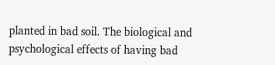planted in bad soil. The biological and psychological effects of having bad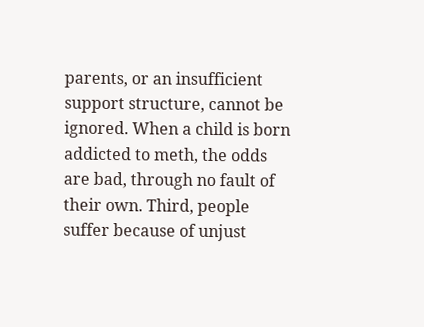parents, or an insufficient support structure, cannot be ignored. When a child is born addicted to meth, the odds are bad, through no fault of their own. Third, people suffer because of unjust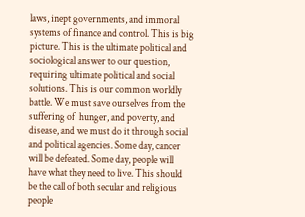laws, inept governments, and immoral systems of finance and control. This is big picture. This is the ultimate political and sociological answer to our question, requiring ultimate political and social solutions. This is our common worldly battle. We must save ourselves from the suffering of  hunger, and poverty, and disease, and we must do it through social and political agencies. Some day, cancer will be defeated. Some day, people will have what they need to live. This should be the call of both secular and religious people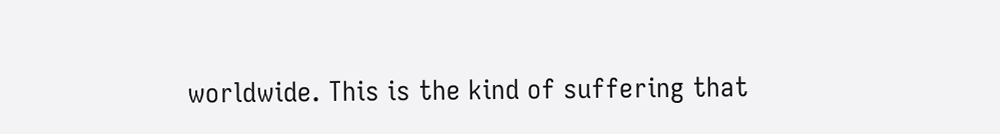worldwide. This is the kind of suffering that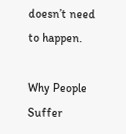doesn’t need to happen.

Why People Suffer